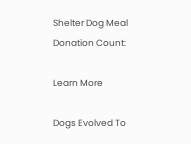Shelter Dog Meal Donation Count:

Learn More

Dogs Evolved To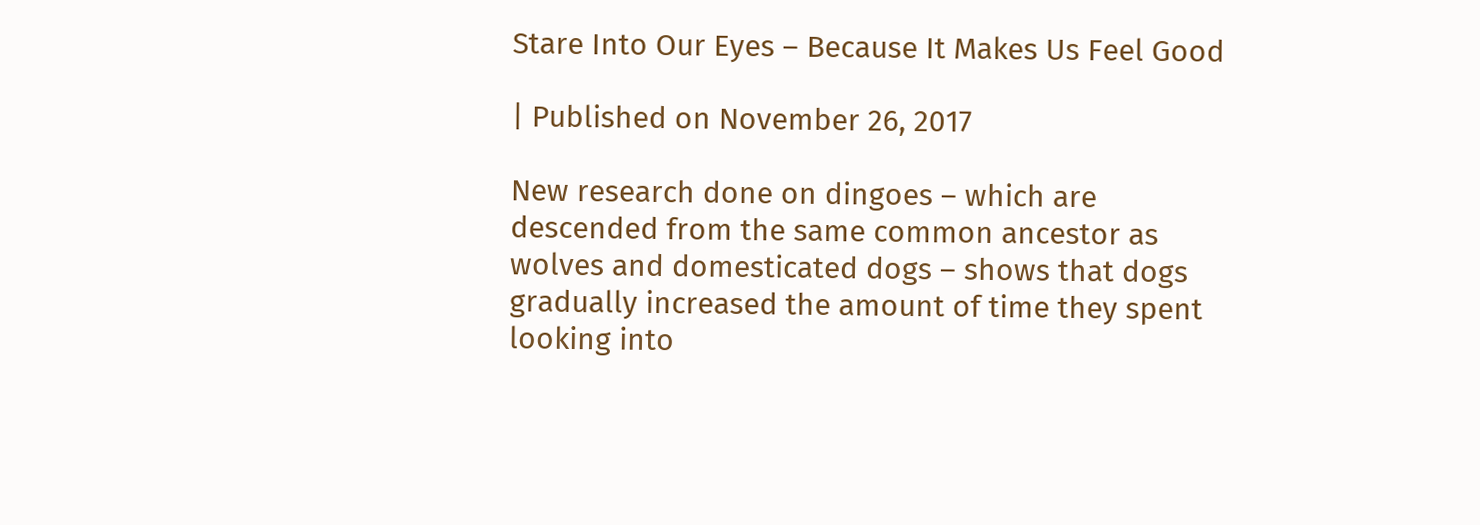Stare Into Our Eyes – Because It Makes Us Feel Good

| Published on November 26, 2017

New research done on dingoes – which are descended from the same common ancestor as wolves and domesticated dogs – shows that dogs gradually increased the amount of time they spent looking into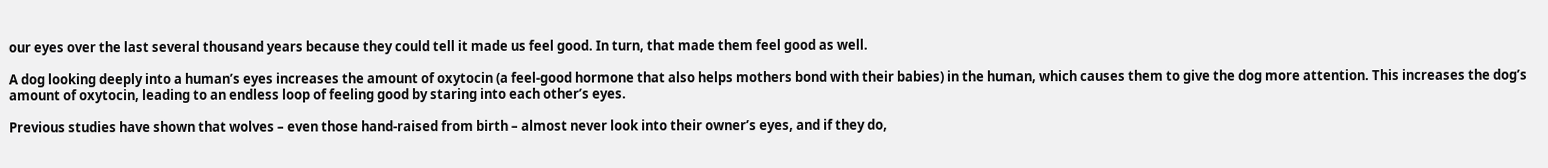our eyes over the last several thousand years because they could tell it made us feel good. In turn, that made them feel good as well.

A dog looking deeply into a human’s eyes increases the amount of oxytocin (a feel-good hormone that also helps mothers bond with their babies) in the human, which causes them to give the dog more attention. This increases the dog’s amount of oxytocin, leading to an endless loop of feeling good by staring into each other’s eyes.

Previous studies have shown that wolves – even those hand-raised from birth – almost never look into their owner’s eyes, and if they do,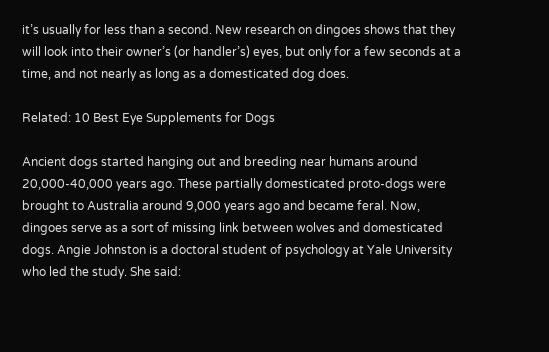it’s usually for less than a second. New research on dingoes shows that they will look into their owner’s (or handler’s) eyes, but only for a few seconds at a time, and not nearly as long as a domesticated dog does.

Related: 10 Best Eye Supplements for Dogs

Ancient dogs started hanging out and breeding near humans around 20,000-40,000 years ago. These partially domesticated proto-dogs were brought to Australia around 9,000 years ago and became feral. Now, dingoes serve as a sort of missing link between wolves and domesticated dogs. Angie Johnston is a doctoral student of psychology at Yale University who led the study. She said: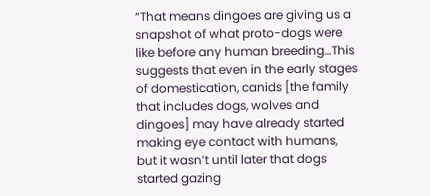“That means dingoes are giving us a snapshot of what proto-dogs were like before any human breeding…This suggests that even in the early stages of domestication, canids [the family that includes dogs, wolves and dingoes] may have already started making eye contact with humans, but it wasn’t until later that dogs started gazing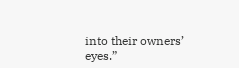into their owners’ eyes.”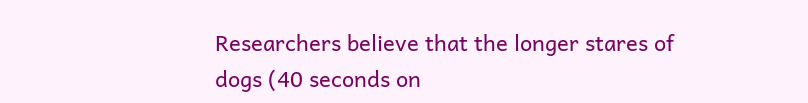Researchers believe that the longer stares of dogs (40 seconds on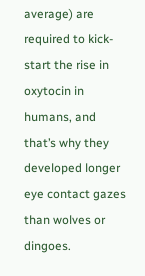average) are required to kick-start the rise in oxytocin in humans, and that’s why they developed longer eye contact gazes than wolves or dingoes.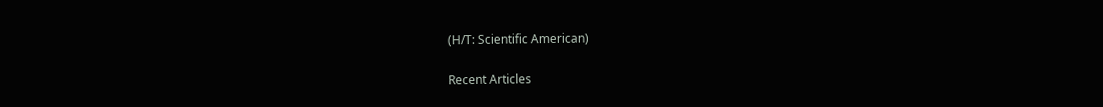(H/T: Scientific American)

Recent Articles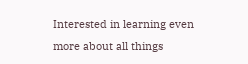Interested in learning even more about all things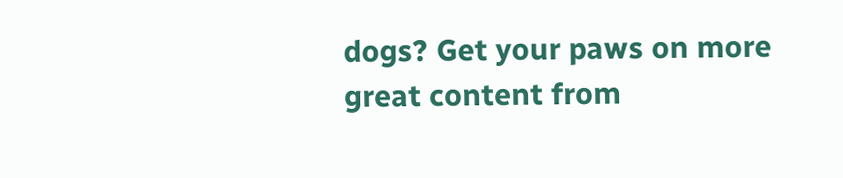dogs? Get your paws on more great content from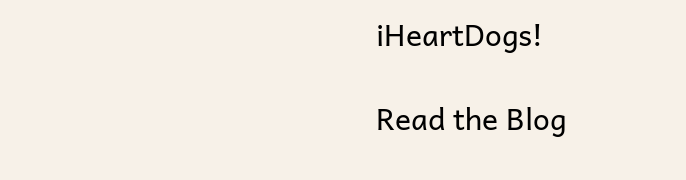iHeartDogs!

Read the Blog